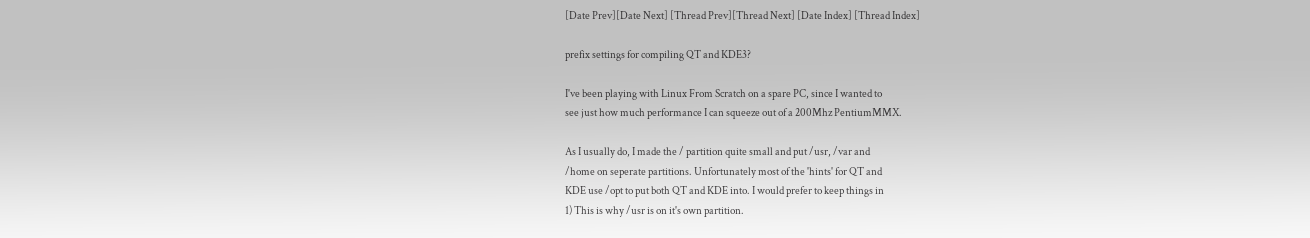[Date Prev][Date Next] [Thread Prev][Thread Next] [Date Index] [Thread Index]

prefix settings for compiling QT and KDE3?

I've been playing with Linux From Scratch on a spare PC, since I wanted to
see just how much performance I can squeeze out of a 200Mhz PentiumMMX.

As I usually do, I made the / partition quite small and put /usr, /var and
/home on seperate partitions. Unfortunately most of the 'hints' for QT and
KDE use /opt to put both QT and KDE into. I would prefer to keep things in
1) This is why /usr is on it's own partition.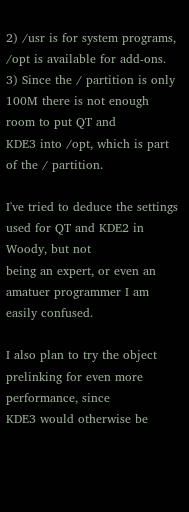2) /usr is for system programs, /opt is available for add-ons.
3) Since the / partition is only 100M there is not enough room to put QT and
KDE3 into /opt, which is part of the / partition.

I've tried to deduce the settings used for QT and KDE2 in Woody, but not
being an expert, or even an amatuer programmer I am easily confused.

I also plan to try the object prelinking for even more performance, since
KDE3 would otherwise be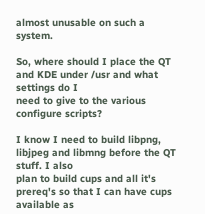almost unusable on such a system.

So, where should I place the QT and KDE under /usr and what settings do I
need to give to the various configure scripts?

I know I need to build libpng, libjpeg and libmng before the QT stuff. I also
plan to build cups and all it's prereq's so that I can have cups available as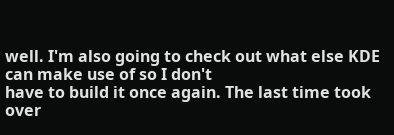well. I'm also going to check out what else KDE can make use of so I don't
have to build it once again. The last time took over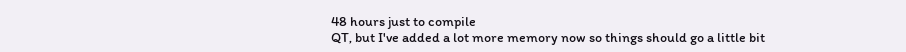48 hours just to compile
QT, but I've added a lot more memory now so things should go a little bit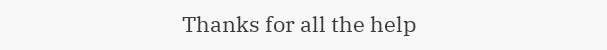Thanks for all the help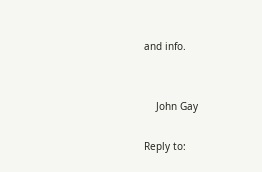and info.


    John Gay

Reply to: